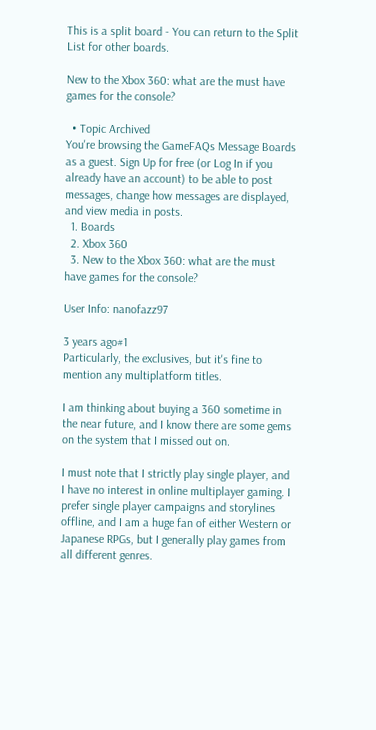This is a split board - You can return to the Split List for other boards.

New to the Xbox 360: what are the must have games for the console?

  • Topic Archived
You're browsing the GameFAQs Message Boards as a guest. Sign Up for free (or Log In if you already have an account) to be able to post messages, change how messages are displayed, and view media in posts.
  1. Boards
  2. Xbox 360
  3. New to the Xbox 360: what are the must have games for the console?

User Info: nanofazz97

3 years ago#1
Particularly, the exclusives, but it's fine to mention any multiplatform titles.

I am thinking about buying a 360 sometime in the near future, and I know there are some gems on the system that I missed out on.

I must note that I strictly play single player, and I have no interest in online multiplayer gaming. I prefer single player campaigns and storylines offline, and I am a huge fan of either Western or Japanese RPGs, but I generally play games from all different genres.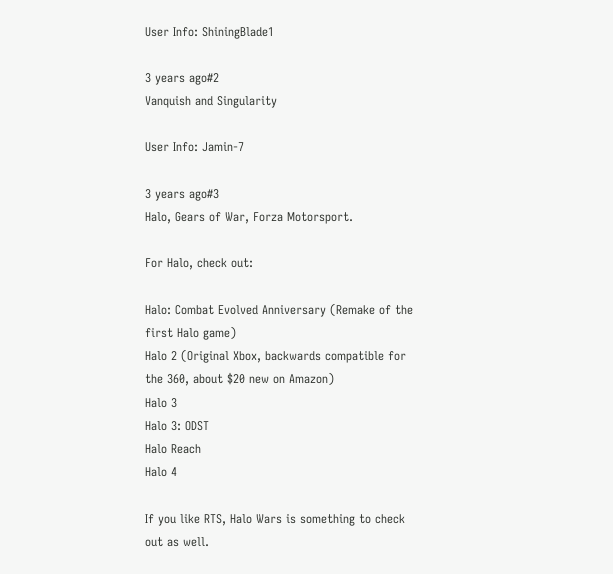User Info: ShiningBlade1

3 years ago#2
Vanquish and Singularity

User Info: Jamin-7

3 years ago#3
Halo, Gears of War, Forza Motorsport.

For Halo, check out:

Halo: Combat Evolved Anniversary (Remake of the first Halo game)
Halo 2 (Original Xbox, backwards compatible for the 360, about $20 new on Amazon)
Halo 3
Halo 3: ODST
Halo Reach
Halo 4

If you like RTS, Halo Wars is something to check out as well.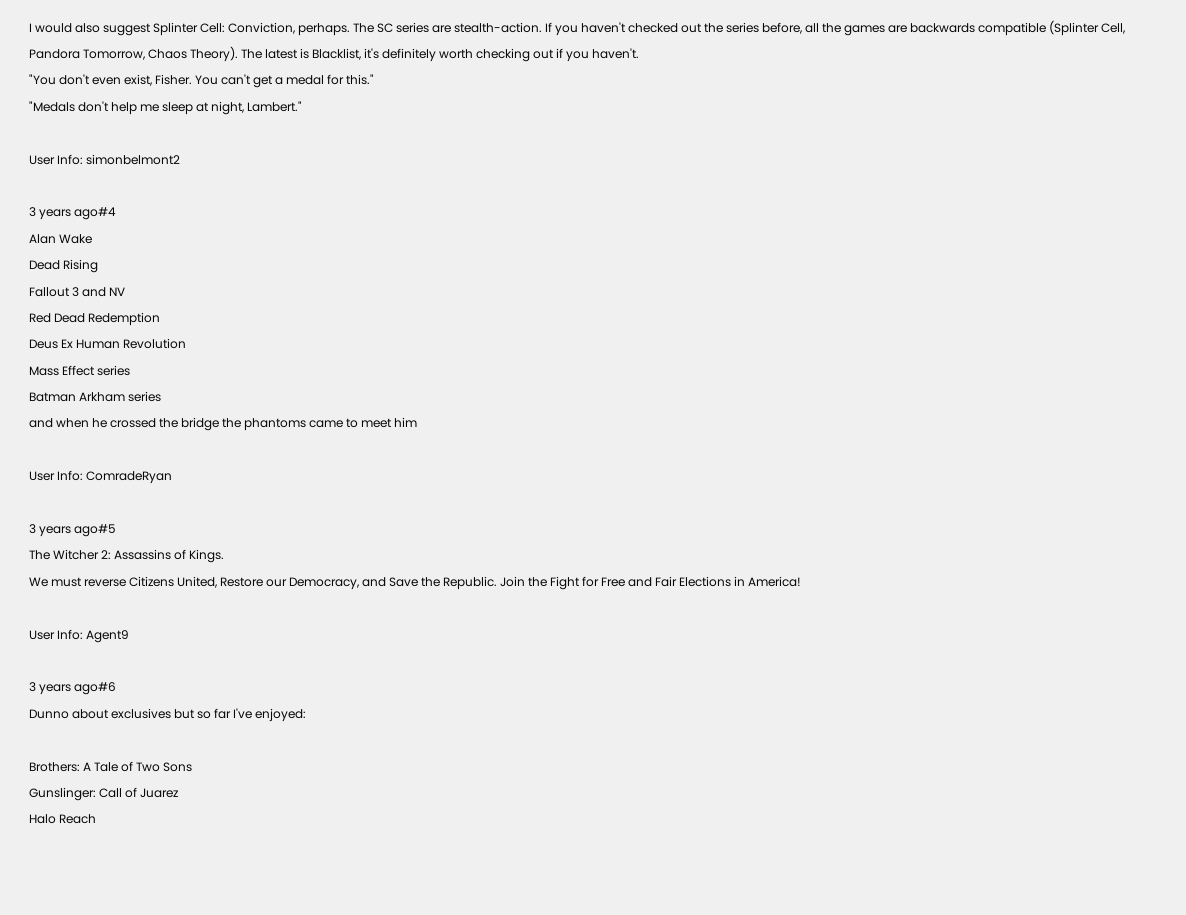I would also suggest Splinter Cell: Conviction, perhaps. The SC series are stealth-action. If you haven't checked out the series before, all the games are backwards compatible (Splinter Cell, Pandora Tomorrow, Chaos Theory). The latest is Blacklist, it's definitely worth checking out if you haven't.
"You don't even exist, Fisher. You can't get a medal for this."
"Medals don't help me sleep at night, Lambert."

User Info: simonbelmont2

3 years ago#4
Alan Wake
Dead Rising
Fallout 3 and NV
Red Dead Redemption
Deus Ex Human Revolution
Mass Effect series
Batman Arkham series
and when he crossed the bridge the phantoms came to meet him

User Info: ComradeRyan

3 years ago#5
The Witcher 2: Assassins of Kings.
We must reverse Citizens United, Restore our Democracy, and Save the Republic. Join the Fight for Free and Fair Elections in America!

User Info: Agent9

3 years ago#6
Dunno about exclusives but so far I've enjoyed:

Brothers: A Tale of Two Sons
Gunslinger: Call of Juarez
Halo Reach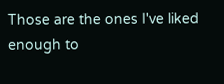Those are the ones I've liked enough to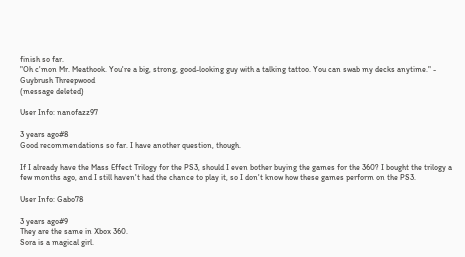finish so far.
"Oh c'mon Mr. Meathook. You're a big, strong, good-looking guy with a talking tattoo. You can swab my decks anytime." - Guybrush Threepwood
(message deleted)

User Info: nanofazz97

3 years ago#8
Good recommendations so far. I have another question, though.

If I already have the Mass Effect Trilogy for the PS3, should I even bother buying the games for the 360? I bought the trilogy a few months ago, and I still haven't had the chance to play it, so I don't know how these games perform on the PS3.

User Info: Gabo78

3 years ago#9
They are the same in Xbox 360.
Sora is a magical girl.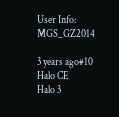User Info: MGS_GZ2014

3 years ago#10
Halo CE
Halo 3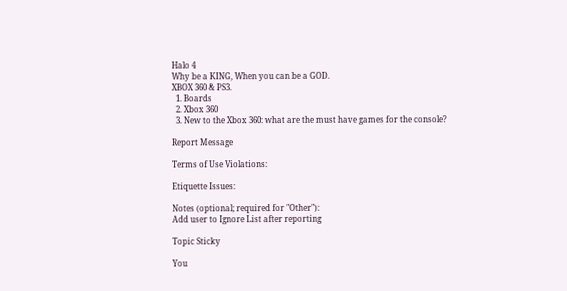Halo 4
Why be a KING, When you can be a GOD.
XBOX 360 & PS3.
  1. Boards
  2. Xbox 360
  3. New to the Xbox 360: what are the must have games for the console?

Report Message

Terms of Use Violations:

Etiquette Issues:

Notes (optional; required for "Other"):
Add user to Ignore List after reporting

Topic Sticky

You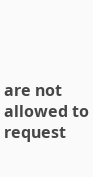are not allowed to request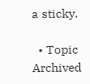a sticky.

  • Topic Archived